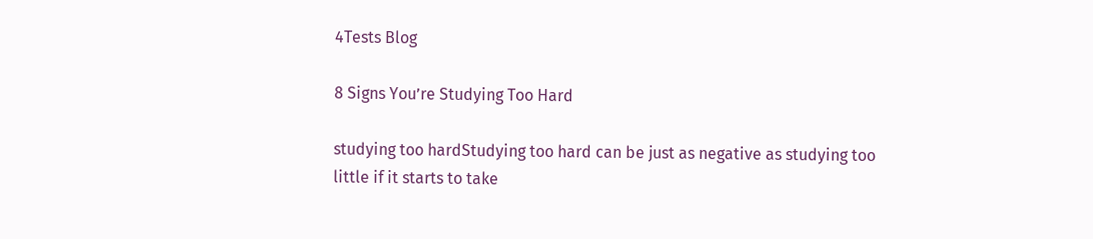4Tests Blog

8 Signs You’re Studying Too Hard

studying too hardStudying too hard can be just as negative as studying too little if it starts to take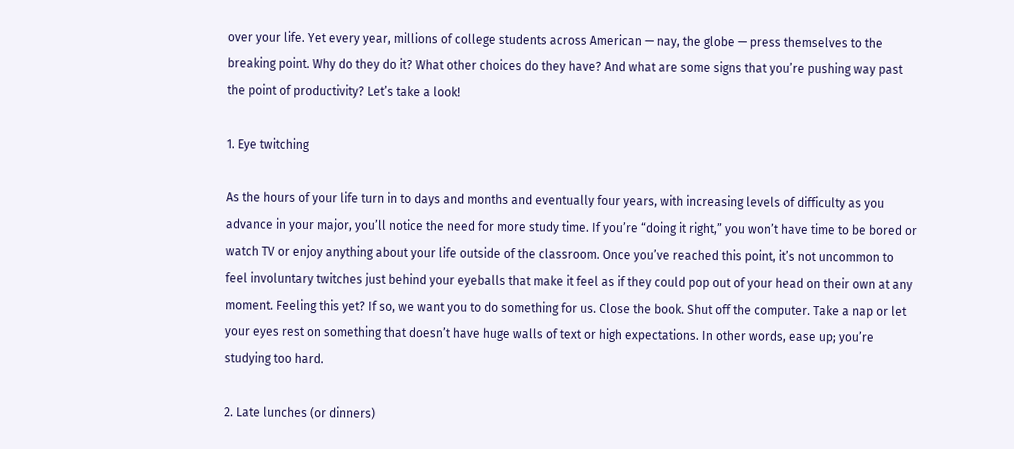over your life. Yet every year, millions of college students across American — nay, the globe — press themselves to the breaking point. Why do they do it? What other choices do they have? And what are some signs that you’re pushing way past the point of productivity? Let’s take a look!

1. Eye twitching

As the hours of your life turn in to days and months and eventually four years, with increasing levels of difficulty as you advance in your major, you’ll notice the need for more study time. If you’re “doing it right,” you won’t have time to be bored or watch TV or enjoy anything about your life outside of the classroom. Once you’ve reached this point, it’s not uncommon to feel involuntary twitches just behind your eyeballs that make it feel as if they could pop out of your head on their own at any moment. Feeling this yet? If so, we want you to do something for us. Close the book. Shut off the computer. Take a nap or let your eyes rest on something that doesn’t have huge walls of text or high expectations. In other words, ease up; you’re studying too hard.

2. Late lunches (or dinners)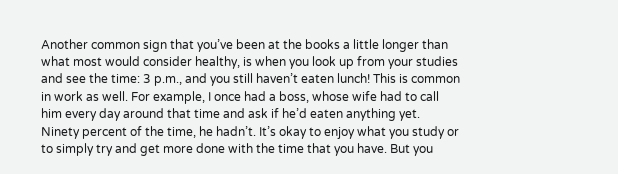Another common sign that you’ve been at the books a little longer than what most would consider healthy, is when you look up from your studies and see the time: 3 p.m., and you still haven’t eaten lunch! This is common in work as well. For example, I once had a boss, whose wife had to call him every day around that time and ask if he’d eaten anything yet. Ninety percent of the time, he hadn’t. It’s okay to enjoy what you study or to simply try and get more done with the time that you have. But you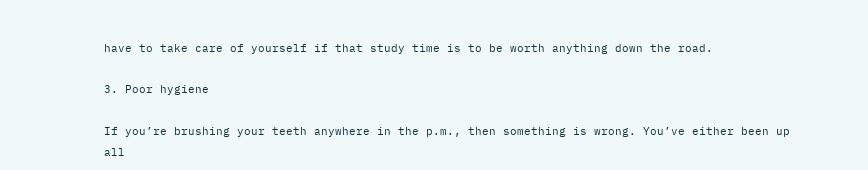have to take care of yourself if that study time is to be worth anything down the road.

3. Poor hygiene

If you’re brushing your teeth anywhere in the p.m., then something is wrong. You’ve either been up all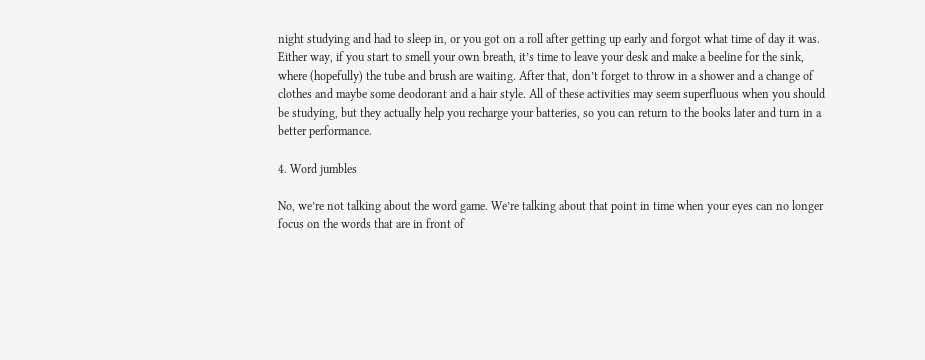night studying and had to sleep in, or you got on a roll after getting up early and forgot what time of day it was. Either way, if you start to smell your own breath, it’s time to leave your desk and make a beeline for the sink, where (hopefully) the tube and brush are waiting. After that, don’t forget to throw in a shower and a change of clothes and maybe some deodorant and a hair style. All of these activities may seem superfluous when you should be studying, but they actually help you recharge your batteries, so you can return to the books later and turn in a better performance.

4. Word jumbles

No, we’re not talking about the word game. We’re talking about that point in time when your eyes can no longer focus on the words that are in front of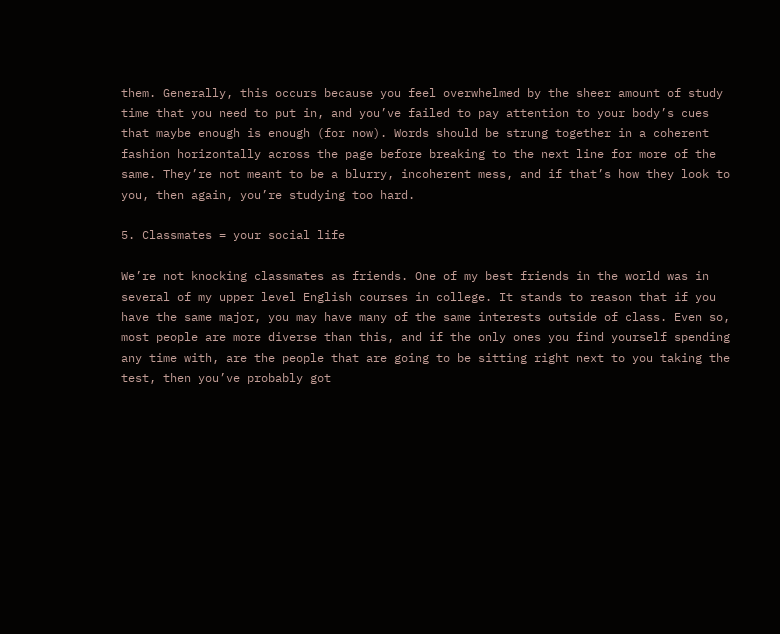them. Generally, this occurs because you feel overwhelmed by the sheer amount of study time that you need to put in, and you’ve failed to pay attention to your body’s cues that maybe enough is enough (for now). Words should be strung together in a coherent fashion horizontally across the page before breaking to the next line for more of the same. They’re not meant to be a blurry, incoherent mess, and if that’s how they look to you, then again, you’re studying too hard.

5. Classmates = your social life

We’re not knocking classmates as friends. One of my best friends in the world was in several of my upper level English courses in college. It stands to reason that if you have the same major, you may have many of the same interests outside of class. Even so, most people are more diverse than this, and if the only ones you find yourself spending any time with, are the people that are going to be sitting right next to you taking the test, then you’ve probably got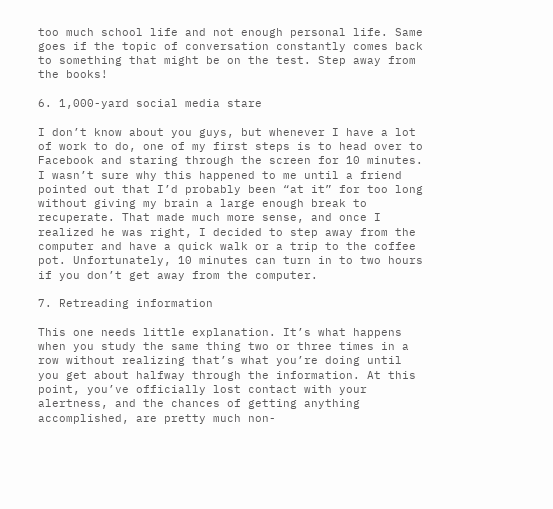too much school life and not enough personal life. Same goes if the topic of conversation constantly comes back to something that might be on the test. Step away from the books!

6. 1,000-yard social media stare

I don’t know about you guys, but whenever I have a lot of work to do, one of my first steps is to head over to Facebook and staring through the screen for 10 minutes. I wasn’t sure why this happened to me until a friend pointed out that I’d probably been “at it” for too long without giving my brain a large enough break to recuperate. That made much more sense, and once I realized he was right, I decided to step away from the computer and have a quick walk or a trip to the coffee pot. Unfortunately, 10 minutes can turn in to two hours if you don’t get away from the computer.

7. Retreading information

This one needs little explanation. It’s what happens when you study the same thing two or three times in a row without realizing that’s what you’re doing until you get about halfway through the information. At this point, you’ve officially lost contact with your alertness, and the chances of getting anything accomplished, are pretty much non-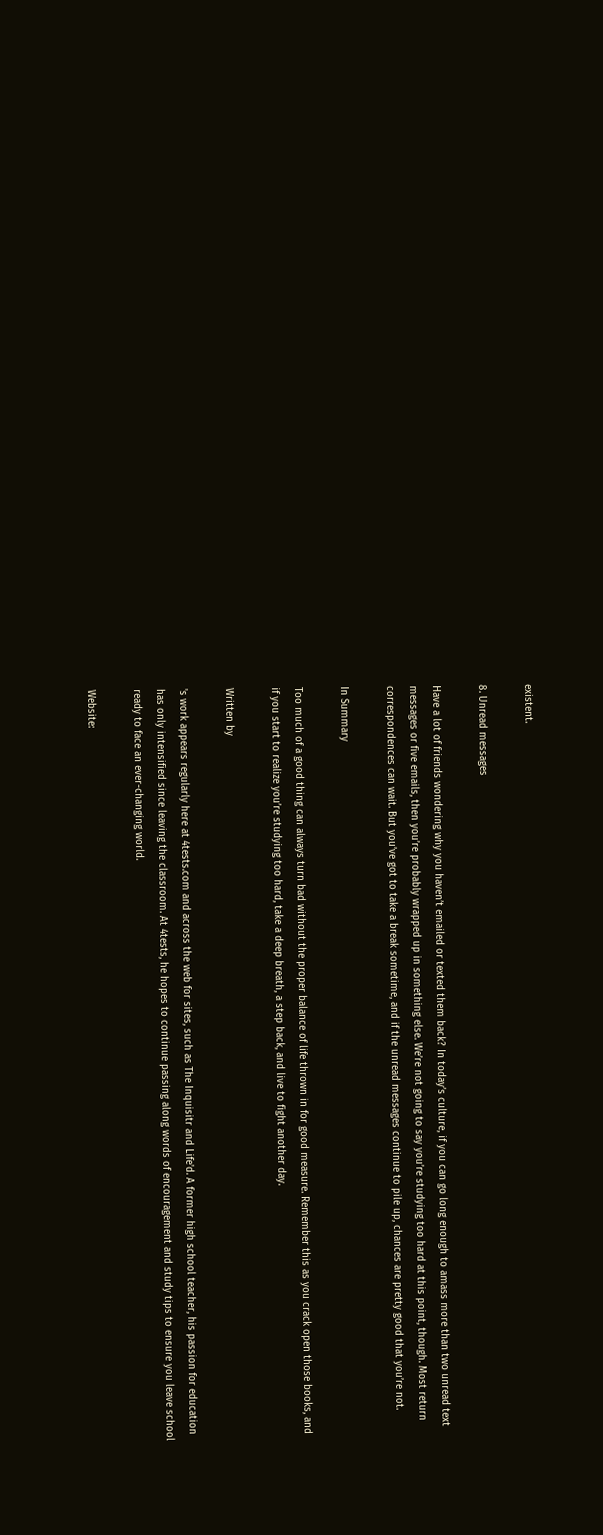existent.

8. Unread messages

Have a lot of friends wondering why you haven’t emailed or texted them back? In today’s culture, if you can go long enough to amass more than two unread text messages or five emails, then you’re probably wrapped up in something else. We’re not going to say you’re studying too hard at this point, though. Most return correspondences can wait. But you’ve got to take a break sometime, and if the unread messages continue to pile up, chances are pretty good that you’re not.

In Summary

Too much of a good thing can always turn bad without the proper balance of life thrown in for good measure. Remember this as you crack open those books, and if you start to realize you’re studying too hard, take a deep breath, a step back, and live to fight another day.

Written by

's work appears regularly here at 4tests.com and across the web for sites, such as The Inquisitr and Life'd. A former high school teacher, his passion for education has only intensified since leaving the classroom. At 4tests, he hopes to continue passing along words of encouragement and study tips to ensure you leave school ready to face an ever-changing world.

Website: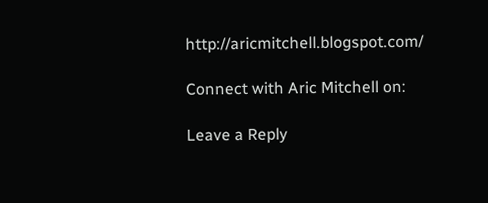http://aricmitchell.blogspot.com/

Connect with Aric Mitchell on:

Leave a Reply